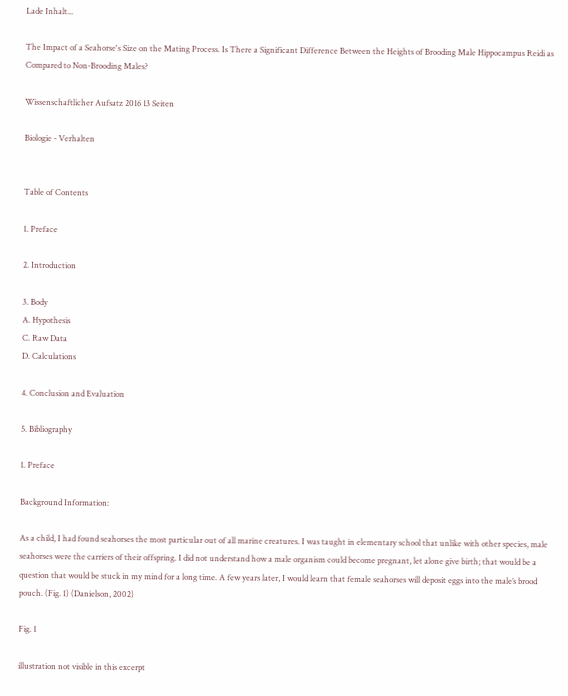Lade Inhalt...

The Impact of a Seahorse's Size on the Mating Process. Is There a Significant Difference Between the Heights of Brooding Male Hippocampus Reidi as Compared to Non-Brooding Males?

Wissenschaftlicher Aufsatz 2016 13 Seiten

Biologie - Verhalten


Table of Contents

1. Preface

2. Introduction

3. Body
A. Hypothesis
C. Raw Data
D. Calculations

4. Conclusion and Evaluation

5. Bibliography

1. Preface

Background Information:

As a child, I had found seahorses the most particular out of all marine creatures. I was taught in elementary school that unlike with other species, male seahorses were the carriers of their offspring. I did not understand how a male organism could become pregnant, let alone give birth; that would be a question that would be stuck in my mind for a long time. A few years later, I would learn that female seahorses will deposit eggs into the male’s brood pouch. (Fig. 1) (Danielson, 2002)

Fig. 1

illustration not visible in this excerpt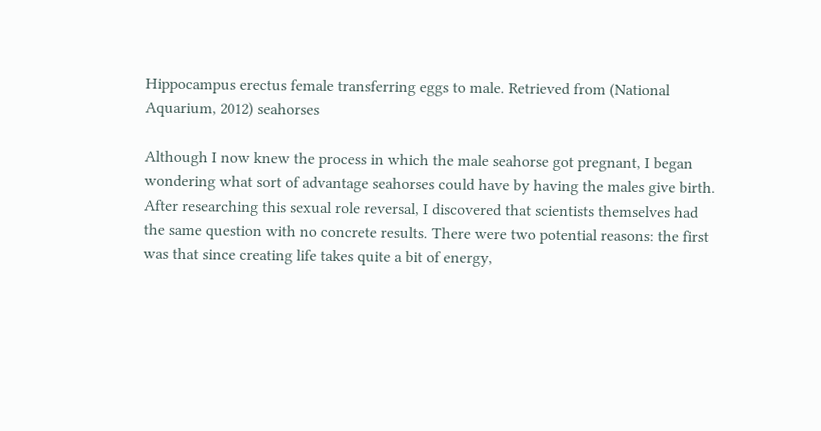Hippocampus erectus female transferring eggs to male. Retrieved from (National Aquarium, 2012) seahorses

Although I now knew the process in which the male seahorse got pregnant, I began wondering what sort of advantage seahorses could have by having the males give birth. After researching this sexual role reversal, I discovered that scientists themselves had the same question with no concrete results. There were two potential reasons: the first was that since creating life takes quite a bit of energy,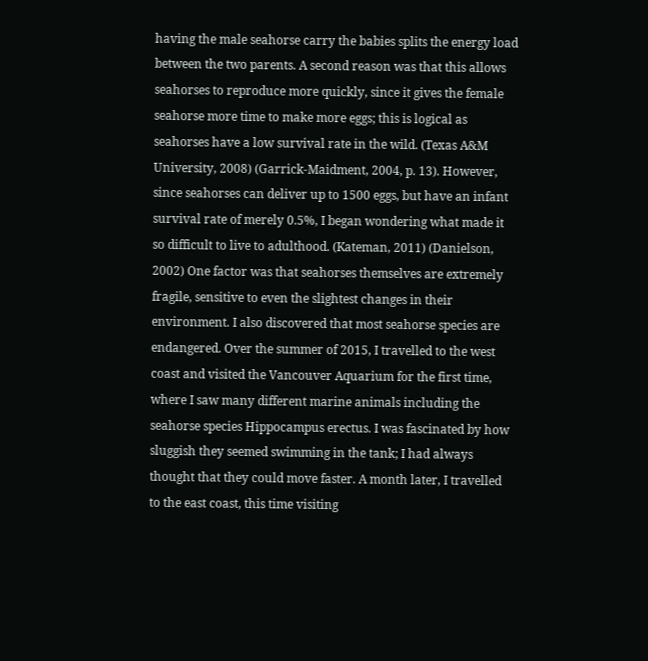having the male seahorse carry the babies splits the energy load between the two parents. A second reason was that this allows seahorses to reproduce more quickly, since it gives the female seahorse more time to make more eggs; this is logical as seahorses have a low survival rate in the wild. (Texas A&M University, 2008) (Garrick-Maidment, 2004, p. 13). However, since seahorses can deliver up to 1500 eggs, but have an infant survival rate of merely 0.5%, I began wondering what made it so difficult to live to adulthood. (Kateman, 2011) (Danielson, 2002) One factor was that seahorses themselves are extremely fragile, sensitive to even the slightest changes in their environment. I also discovered that most seahorse species are endangered. Over the summer of 2015, I travelled to the west coast and visited the Vancouver Aquarium for the first time, where I saw many different marine animals including the seahorse species Hippocampus erectus. I was fascinated by how sluggish they seemed swimming in the tank; I had always thought that they could move faster. A month later, I travelled to the east coast, this time visiting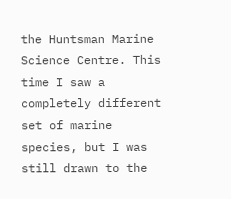the Huntsman Marine Science Centre. This time I saw a completely different set of marine species, but I was still drawn to the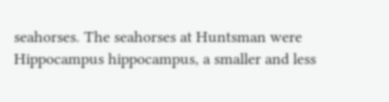seahorses. The seahorses at Huntsman were Hippocampus hippocampus, a smaller and less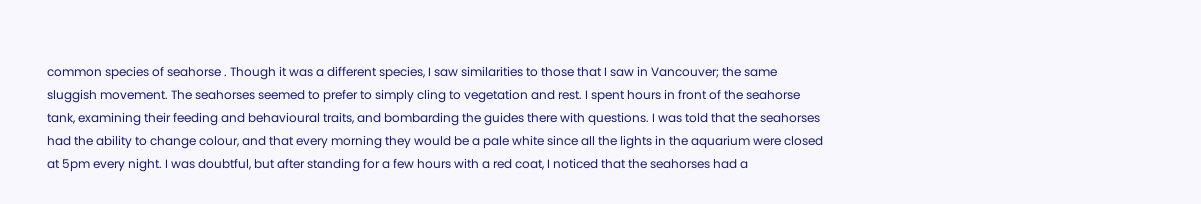common species of seahorse . Though it was a different species, I saw similarities to those that I saw in Vancouver; the same sluggish movement. The seahorses seemed to prefer to simply cling to vegetation and rest. I spent hours in front of the seahorse tank, examining their feeding and behavioural traits, and bombarding the guides there with questions. I was told that the seahorses had the ability to change colour, and that every morning they would be a pale white since all the lights in the aquarium were closed at 5pm every night. I was doubtful, but after standing for a few hours with a red coat, I noticed that the seahorses had a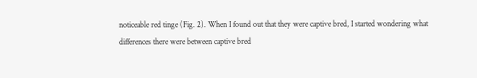noticeable red tinge (Fig. 2). When I found out that they were captive bred, I started wondering what differences there were between captive bred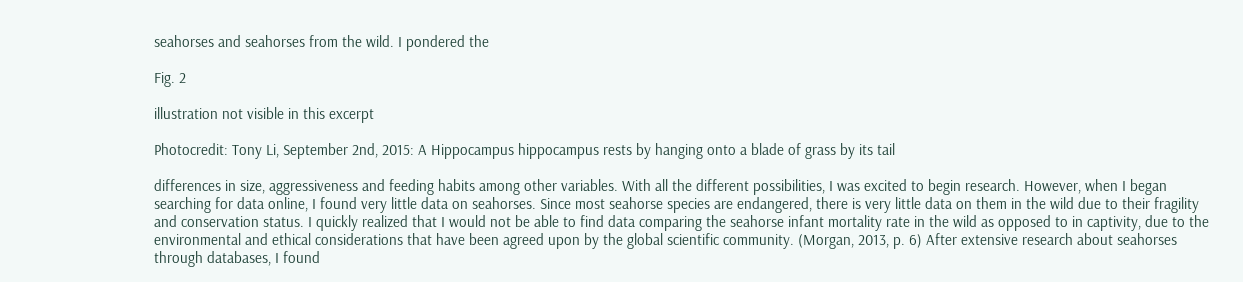seahorses and seahorses from the wild. I pondered the

Fig. 2

illustration not visible in this excerpt

Photocredit: Tony Li, September 2nd, 2015: A Hippocampus hippocampus rests by hanging onto a blade of grass by its tail

differences in size, aggressiveness and feeding habits among other variables. With all the different possibilities, I was excited to begin research. However, when I began searching for data online, I found very little data on seahorses. Since most seahorse species are endangered, there is very little data on them in the wild due to their fragility and conservation status. I quickly realized that I would not be able to find data comparing the seahorse infant mortality rate in the wild as opposed to in captivity, due to the environmental and ethical considerations that have been agreed upon by the global scientific community. (Morgan, 2013, p. 6) After extensive research about seahorses through databases, I found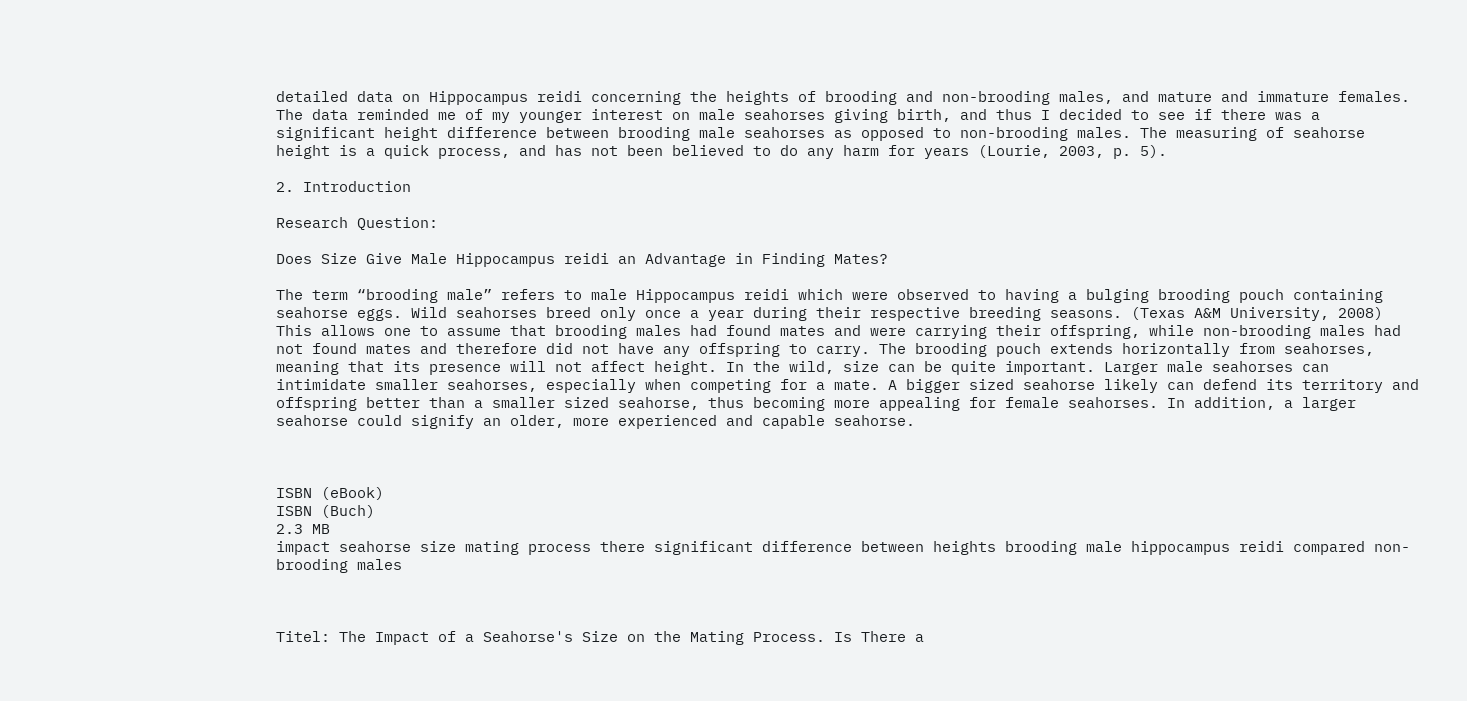detailed data on Hippocampus reidi concerning the heights of brooding and non-brooding males, and mature and immature females. The data reminded me of my younger interest on male seahorses giving birth, and thus I decided to see if there was a significant height difference between brooding male seahorses as opposed to non-brooding males. The measuring of seahorse height is a quick process, and has not been believed to do any harm for years (Lourie, 2003, p. 5).

2. Introduction

Research Question:

Does Size Give Male Hippocampus reidi an Advantage in Finding Mates?

The term “brooding male” refers to male Hippocampus reidi which were observed to having a bulging brooding pouch containing seahorse eggs. Wild seahorses breed only once a year during their respective breeding seasons. (Texas A&M University, 2008) This allows one to assume that brooding males had found mates and were carrying their offspring, while non-brooding males had not found mates and therefore did not have any offspring to carry. The brooding pouch extends horizontally from seahorses, meaning that its presence will not affect height. In the wild, size can be quite important. Larger male seahorses can intimidate smaller seahorses, especially when competing for a mate. A bigger sized seahorse likely can defend its territory and offspring better than a smaller sized seahorse, thus becoming more appealing for female seahorses. In addition, a larger seahorse could signify an older, more experienced and capable seahorse.



ISBN (eBook)
ISBN (Buch)
2.3 MB
impact seahorse size mating process there significant difference between heights brooding male hippocampus reidi compared non-brooding males



Titel: The Impact of a Seahorse's Size on the Mating Process. Is There a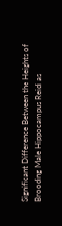Significant Difference Between the Heights of Brooding Male Hippocampus Reidi as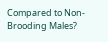Compared to Non-Brooding Males?